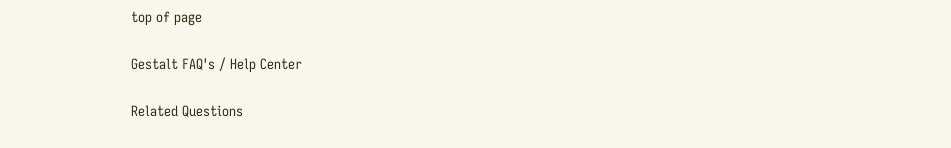top of page

Gestalt FAQ's / Help Center

Related Questions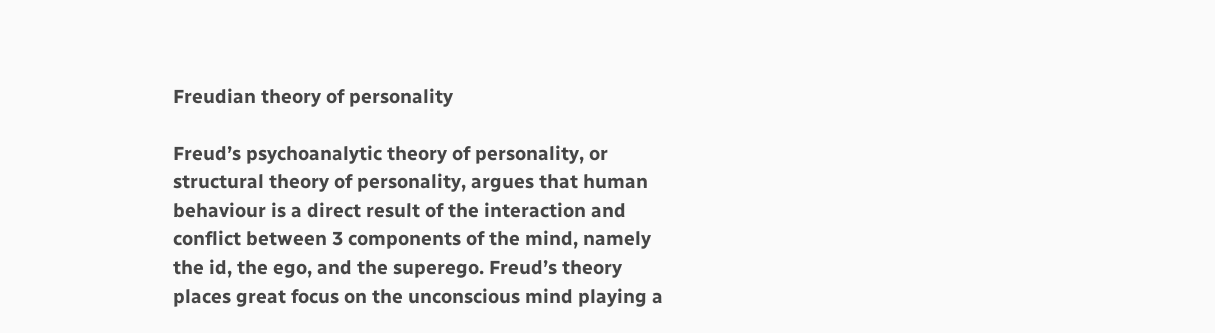Freudian theory of personality

Freud’s psychoanalytic theory of personality, or structural theory of personality, argues that human behaviour is a direct result of the interaction and conflict between 3 components of the mind, namely the id, the ego, and the superego. Freud’s theory places great focus on the unconscious mind playing a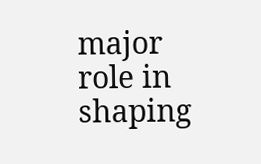major role in shaping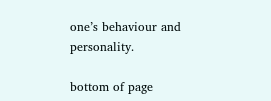one’s behaviour and personality.

bottom of page